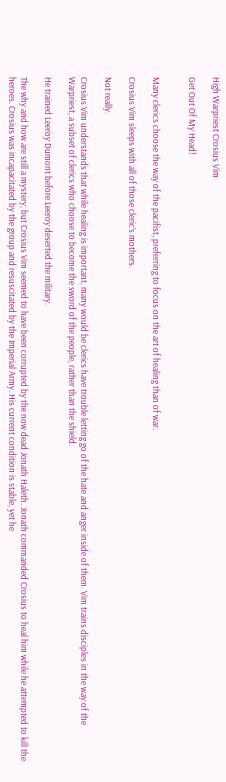High Warpriest Crosius Vim

Get Out Of My Head!


Many clerics choose the way of the pacifist, preferring to focus on the art of healing than of war.

Crosius Vim sleeps with all of those cleric’s mothers.

Not really.

Crosius Vim understands that while healing is important, many would be clerics have trouble letting go of the hate and anger inside of them. Vim trains disciples in the way of the Warpriest, a subset of clerics who choose to become the sword of the people, rather than the shield.

He trained Leeroy Dumont before Leeroy deserted the military.

The why and how are still a mystery, but Crosius Vim seemed to have been corrupted by the now dead Jonath Haleth. Jonath commanded Crosius to heal him while he attempted to kill the heroes. Crosius was incapacitated by the group and resuscitated by the Imperial Army. His current condition is stable, yet he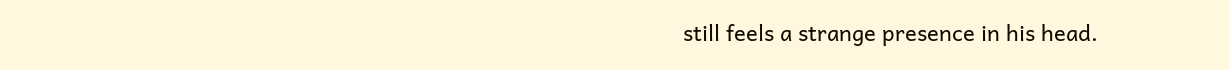still feels a strange presence in his head.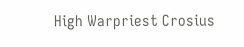High Warpriest Crosius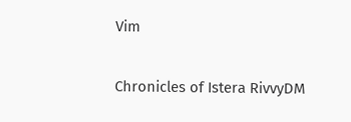Vim

Chronicles of Istera RivvyDM